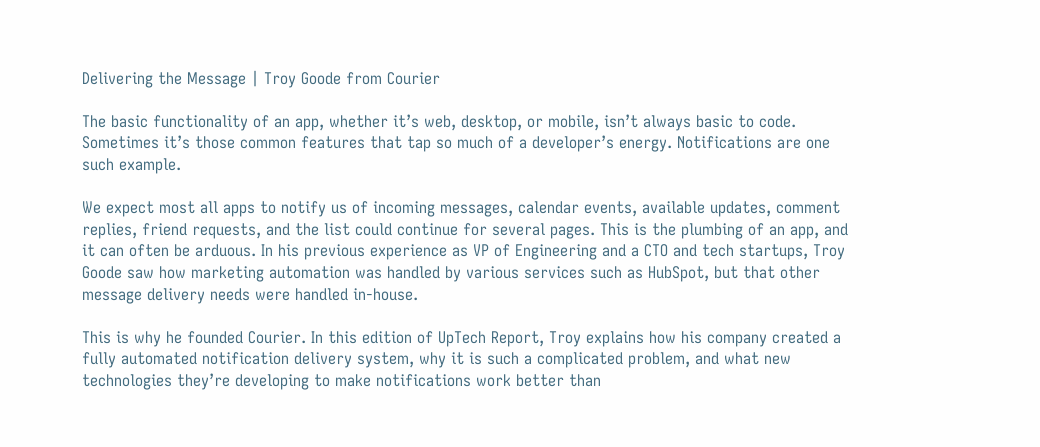Delivering the Message | Troy Goode from Courier

The basic functionality of an app, whether it’s web, desktop, or mobile, isn’t always basic to code. Sometimes it’s those common features that tap so much of a developer’s energy. Notifications are one such example.

We expect most all apps to notify us of incoming messages, calendar events, available updates, comment replies, friend requests, and the list could continue for several pages. This is the plumbing of an app, and it can often be arduous. In his previous experience as VP of Engineering and a CTO and tech startups, Troy Goode saw how marketing automation was handled by various services such as HubSpot, but that other message delivery needs were handled in-house.

This is why he founded Courier. In this edition of UpTech Report, Troy explains how his company created a fully automated notification delivery system, why it is such a complicated problem, and what new technologies they’re developing to make notifications work better than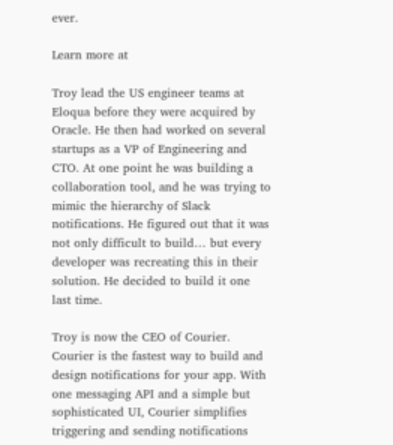ever.

Learn more at

Troy lead the US engineer teams at Eloqua before they were acquired by Oracle. He then had worked on several startups as a VP of Engineering and CTO. At one point he was building a collaboration tool, and he was trying to mimic the hierarchy of Slack notifications. He figured out that it was not only difficult to build… but every developer was recreating this in their solution. He decided to build it one last time.

Troy is now the CEO of Courier. Courier is the fastest way to build and design notifications for your app. With one messaging API and a simple but sophisticated UI, Courier simplifies triggering and sending notifications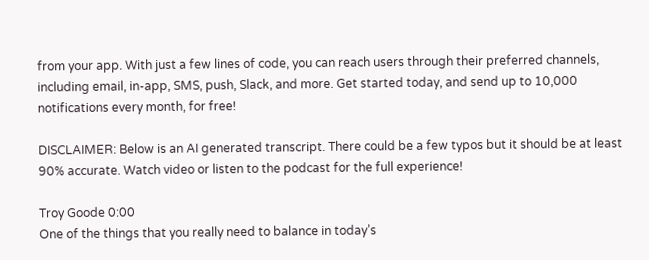from your app. With just a few lines of code, you can reach users through their preferred channels, including email, in-app, SMS, push, Slack, and more. Get started today, and send up to 10,000 notifications every month, for free!

DISCLAIMER: Below is an AI generated transcript. There could be a few typos but it should be at least 90% accurate. Watch video or listen to the podcast for the full experience!

Troy Goode 0:00
One of the things that you really need to balance in today’s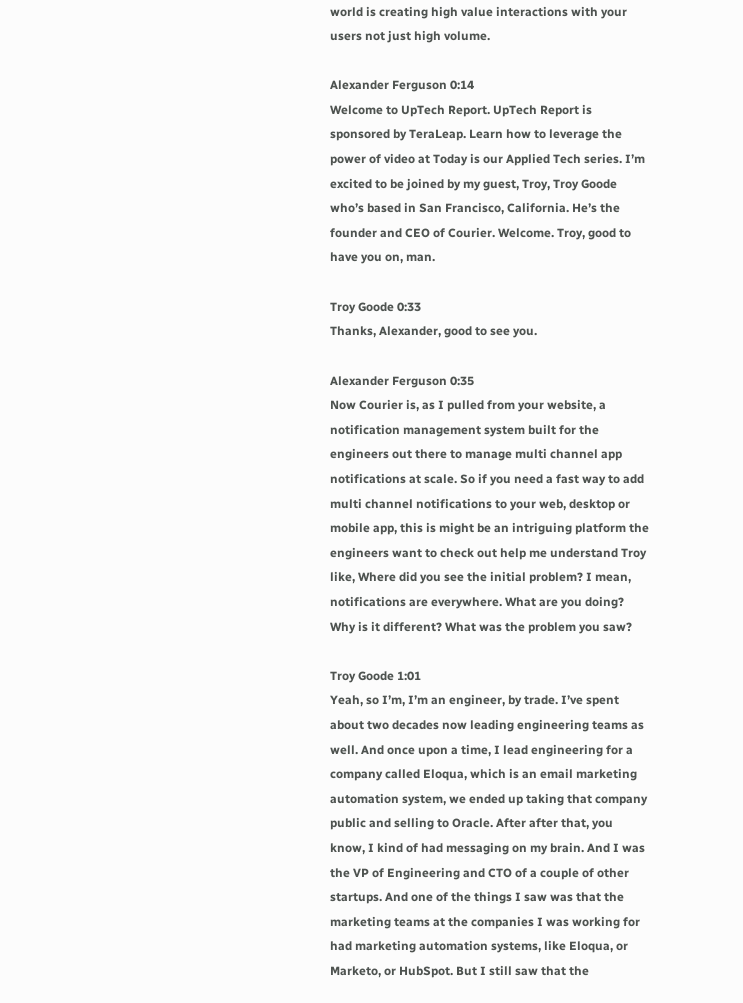world is creating high value interactions with your users not just high volume.

Alexander Ferguson 0:14
Welcome to UpTech Report. UpTech Report is sponsored by TeraLeap. Learn how to leverage the power of video at Today is our Applied Tech series. I’m excited to be joined by my guest, Troy, Troy Goode who’s based in San Francisco, California. He’s the founder and CEO of Courier. Welcome. Troy, good to have you on, man.

Troy Goode 0:33
Thanks, Alexander, good to see you.

Alexander Ferguson 0:35
Now Courier is, as I pulled from your website, a notification management system built for the engineers out there to manage multi channel app notifications at scale. So if you need a fast way to add multi channel notifications to your web, desktop or mobile app, this is might be an intriguing platform the engineers want to check out help me understand Troy like, Where did you see the initial problem? I mean, notifications are everywhere. What are you doing? Why is it different? What was the problem you saw?

Troy Goode 1:01
Yeah, so I’m, I’m an engineer, by trade. I’ve spent about two decades now leading engineering teams as well. And once upon a time, I lead engineering for a company called Eloqua, which is an email marketing automation system, we ended up taking that company public and selling to Oracle. After after that, you know, I kind of had messaging on my brain. And I was the VP of Engineering and CTO of a couple of other startups. And one of the things I saw was that the marketing teams at the companies I was working for had marketing automation systems, like Eloqua, or Marketo, or HubSpot. But I still saw that the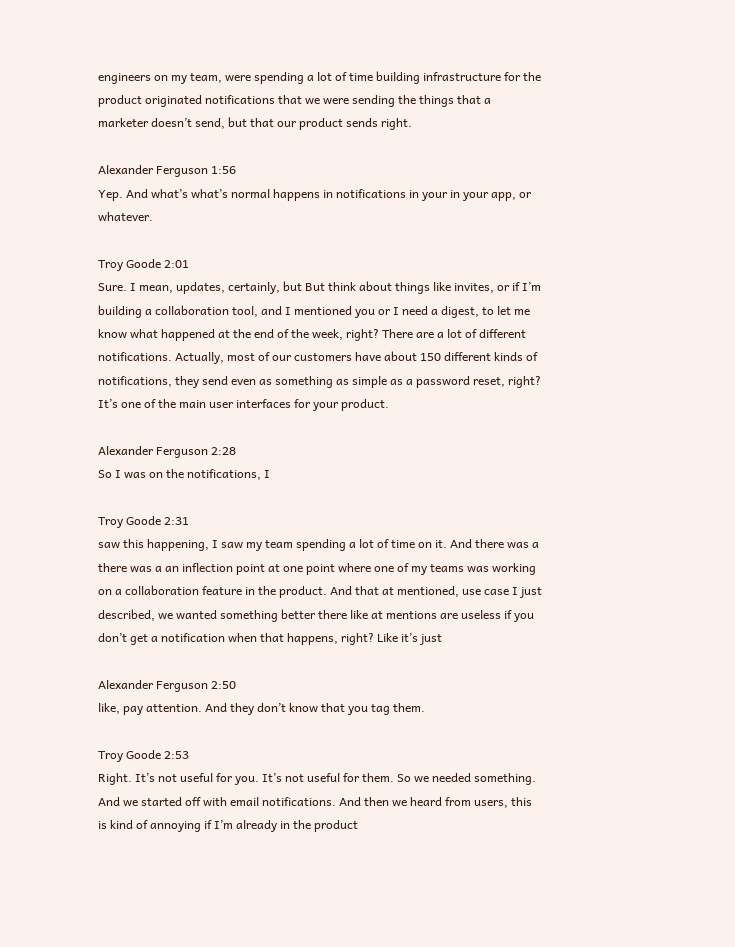engineers on my team, were spending a lot of time building infrastructure for the product originated notifications that we were sending the things that a marketer doesn’t send, but that our product sends right.

Alexander Ferguson 1:56
Yep. And what’s what’s normal happens in notifications in your in your app, or whatever.

Troy Goode 2:01
Sure. I mean, updates, certainly, but But think about things like invites, or if I’m building a collaboration tool, and I mentioned you or I need a digest, to let me know what happened at the end of the week, right? There are a lot of different notifications. Actually, most of our customers have about 150 different kinds of notifications, they send even as something as simple as a password reset, right? It’s one of the main user interfaces for your product.

Alexander Ferguson 2:28
So I was on the notifications, I

Troy Goode 2:31
saw this happening, I saw my team spending a lot of time on it. And there was a there was a an inflection point at one point where one of my teams was working on a collaboration feature in the product. And that at mentioned, use case I just described, we wanted something better there like at mentions are useless if you don’t get a notification when that happens, right? Like it’s just

Alexander Ferguson 2:50
like, pay attention. And they don’t know that you tag them.

Troy Goode 2:53
Right. It’s not useful for you. It’s not useful for them. So we needed something. And we started off with email notifications. And then we heard from users, this is kind of annoying if I’m already in the product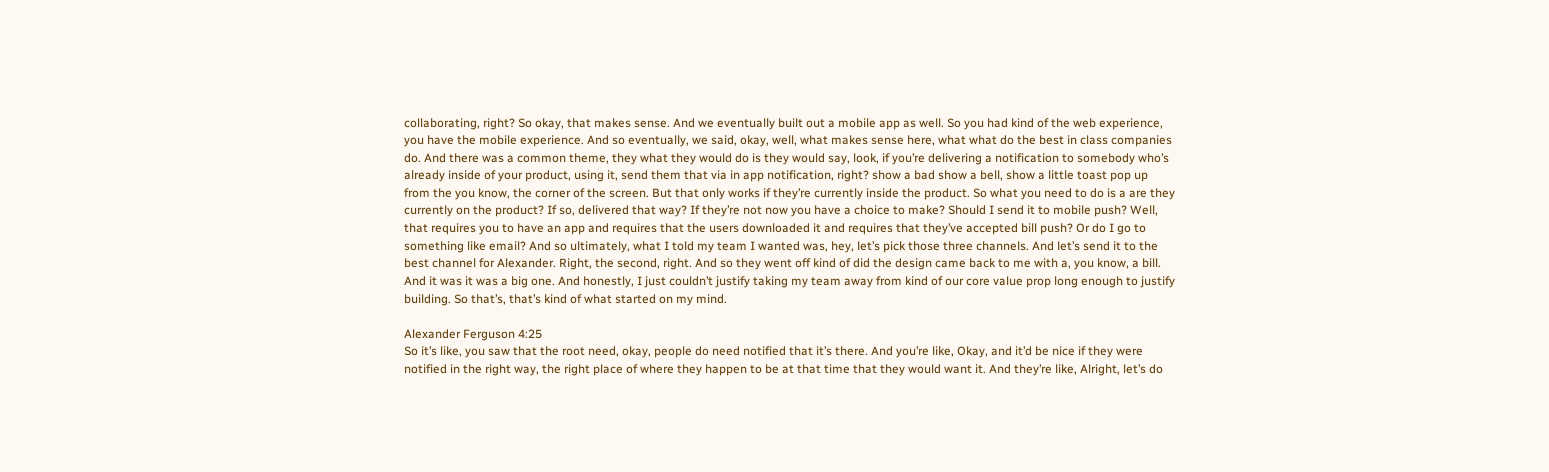collaborating, right? So okay, that makes sense. And we eventually built out a mobile app as well. So you had kind of the web experience, you have the mobile experience. And so eventually, we said, okay, well, what makes sense here, what what do the best in class companies do. And there was a common theme, they what they would do is they would say, look, if you’re delivering a notification to somebody who’s already inside of your product, using it, send them that via in app notification, right? show a bad show a bell, show a little toast pop up from the you know, the corner of the screen. But that only works if they’re currently inside the product. So what you need to do is a are they currently on the product? If so, delivered that way? If they’re not now you have a choice to make? Should I send it to mobile push? Well, that requires you to have an app and requires that the users downloaded it and requires that they’ve accepted bill push? Or do I go to something like email? And so ultimately, what I told my team I wanted was, hey, let’s pick those three channels. And let’s send it to the best channel for Alexander. Right, the second, right. And so they went off kind of did the design came back to me with a, you know, a bill. And it was it was a big one. And honestly, I just couldn’t justify taking my team away from kind of our core value prop long enough to justify building. So that’s, that’s kind of what started on my mind.

Alexander Ferguson 4:25
So it’s like, you saw that the root need, okay, people do need notified that it’s there. And you’re like, Okay, and it’d be nice if they were notified in the right way, the right place of where they happen to be at that time that they would want it. And they’re like, Alright, let’s do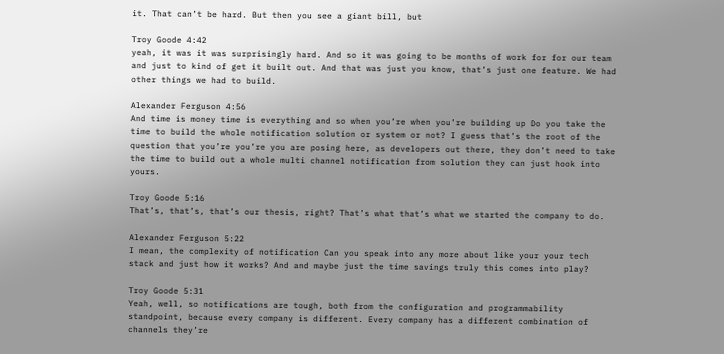it. That can’t be hard. But then you see a giant bill, but

Troy Goode 4:42
yeah, it was it was surprisingly hard. And so it was going to be months of work for for our team and just to kind of get it built out. And that was just you know, that’s just one feature. We had other things we had to build.

Alexander Ferguson 4:56
And time is money time is everything and so when you’re when you’re building up Do you take the time to build the whole notification solution or system or not? I guess that’s the root of the question that you’re you’re you are posing here, as developers out there, they don’t need to take the time to build out a whole multi channel notification from solution they can just hook into yours.

Troy Goode 5:16
That’s, that’s, that’s our thesis, right? That’s what that’s what we started the company to do.

Alexander Ferguson 5:22
I mean, the complexity of notification Can you speak into any more about like your your tech stack and just how it works? And and maybe just the time savings truly this comes into play?

Troy Goode 5:31
Yeah, well, so notifications are tough, both from the configuration and programmability standpoint, because every company is different. Every company has a different combination of channels they’re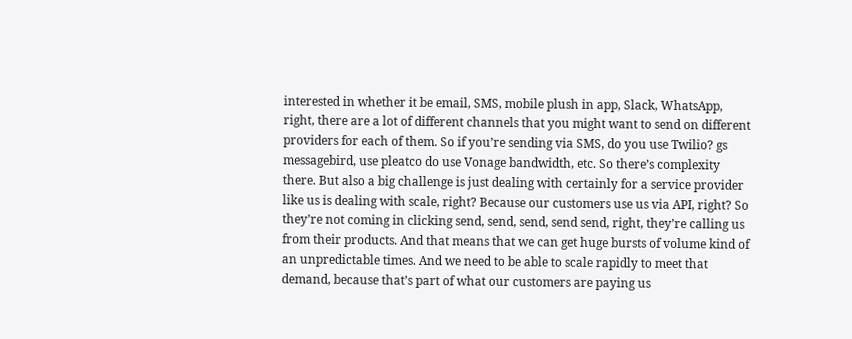interested in whether it be email, SMS, mobile plush in app, Slack, WhatsApp, right, there are a lot of different channels that you might want to send on different providers for each of them. So if you’re sending via SMS, do you use Twilio? gs messagebird, use pleatco do use Vonage bandwidth, etc. So there’s complexity there. But also a big challenge is just dealing with certainly for a service provider like us is dealing with scale, right? Because our customers use us via API, right? So they’re not coming in clicking send, send, send, send send, right, they’re calling us from their products. And that means that we can get huge bursts of volume kind of an unpredictable times. And we need to be able to scale rapidly to meet that demand, because that’s part of what our customers are paying us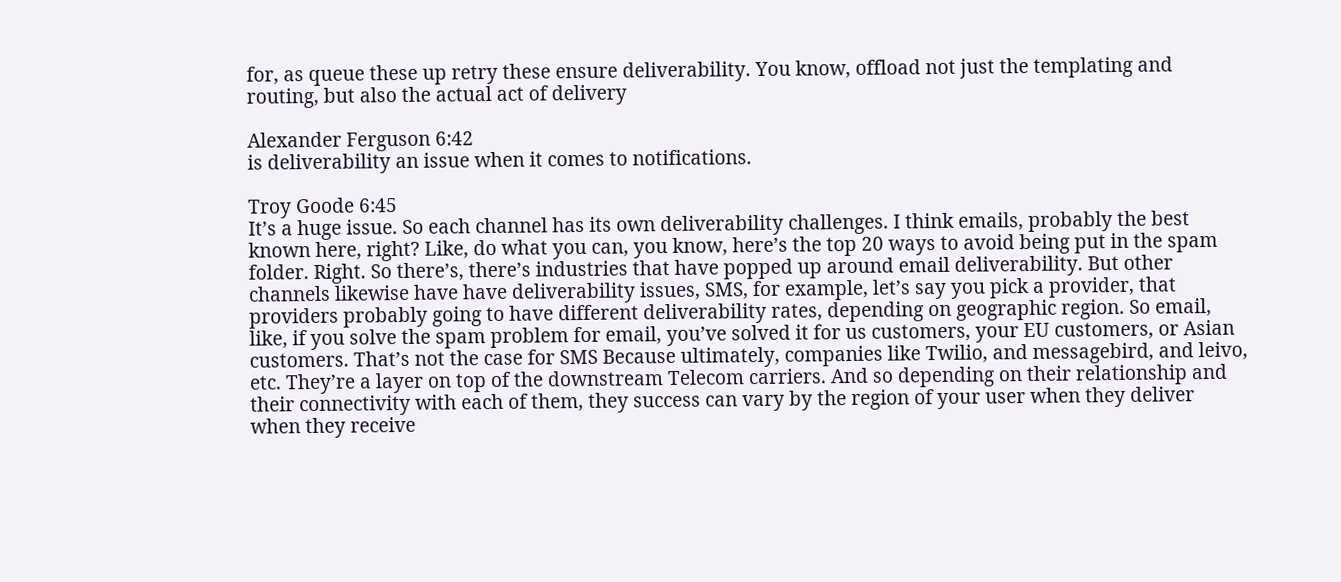for, as queue these up retry these ensure deliverability. You know, offload not just the templating and routing, but also the actual act of delivery

Alexander Ferguson 6:42
is deliverability an issue when it comes to notifications.

Troy Goode 6:45
It’s a huge issue. So each channel has its own deliverability challenges. I think emails, probably the best known here, right? Like, do what you can, you know, here’s the top 20 ways to avoid being put in the spam folder. Right. So there’s, there’s industries that have popped up around email deliverability. But other channels likewise have have deliverability issues, SMS, for example, let’s say you pick a provider, that providers probably going to have different deliverability rates, depending on geographic region. So email, like, if you solve the spam problem for email, you’ve solved it for us customers, your EU customers, or Asian customers. That’s not the case for SMS Because ultimately, companies like Twilio, and messagebird, and leivo, etc. They’re a layer on top of the downstream Telecom carriers. And so depending on their relationship and their connectivity with each of them, they success can vary by the region of your user when they deliver when they receive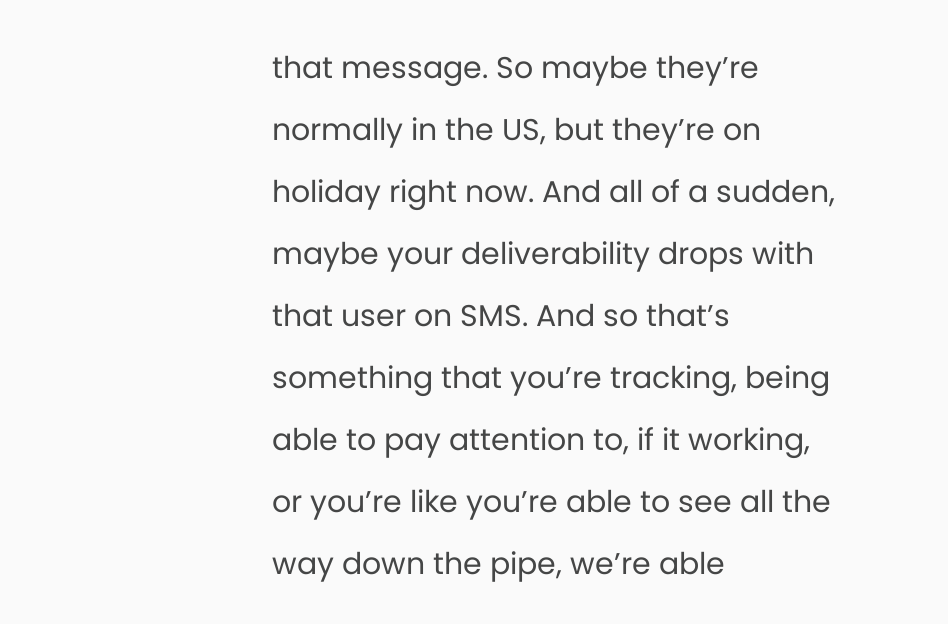that message. So maybe they’re normally in the US, but they’re on holiday right now. And all of a sudden, maybe your deliverability drops with that user on SMS. And so that’s something that you’re tracking, being able to pay attention to, if it working, or you’re like you’re able to see all the way down the pipe, we’re able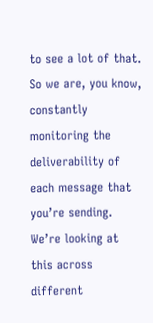to see a lot of that. So we are, you know, constantly monitoring the deliverability of each message that you’re sending. We’re looking at this across different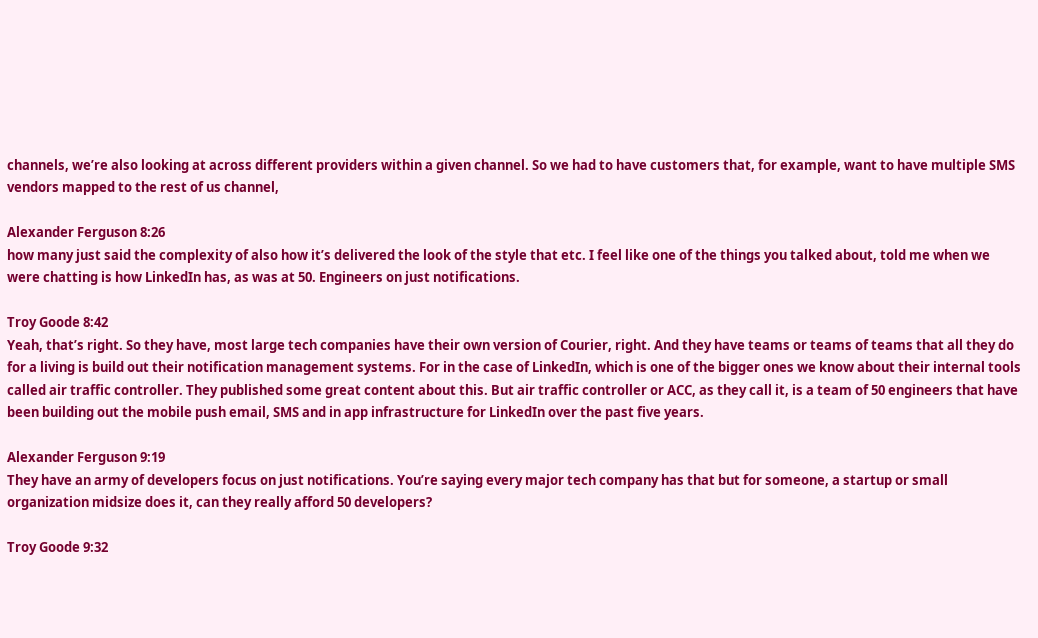channels, we’re also looking at across different providers within a given channel. So we had to have customers that, for example, want to have multiple SMS vendors mapped to the rest of us channel,

Alexander Ferguson 8:26
how many just said the complexity of also how it’s delivered the look of the style that etc. I feel like one of the things you talked about, told me when we were chatting is how LinkedIn has, as was at 50. Engineers on just notifications.

Troy Goode 8:42
Yeah, that’s right. So they have, most large tech companies have their own version of Courier, right. And they have teams or teams of teams that all they do for a living is build out their notification management systems. For in the case of LinkedIn, which is one of the bigger ones we know about their internal tools called air traffic controller. They published some great content about this. But air traffic controller or ACC, as they call it, is a team of 50 engineers that have been building out the mobile push email, SMS and in app infrastructure for LinkedIn over the past five years.

Alexander Ferguson 9:19
They have an army of developers focus on just notifications. You’re saying every major tech company has that but for someone, a startup or small organization midsize does it, can they really afford 50 developers?

Troy Goode 9:32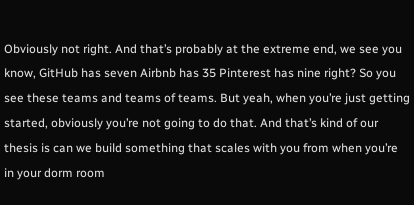Obviously not right. And that’s probably at the extreme end, we see you know, GitHub has seven Airbnb has 35 Pinterest has nine right? So you see these teams and teams of teams. But yeah, when you’re just getting started, obviously you’re not going to do that. And that’s kind of our thesis is can we build something that scales with you from when you’re in your dorm room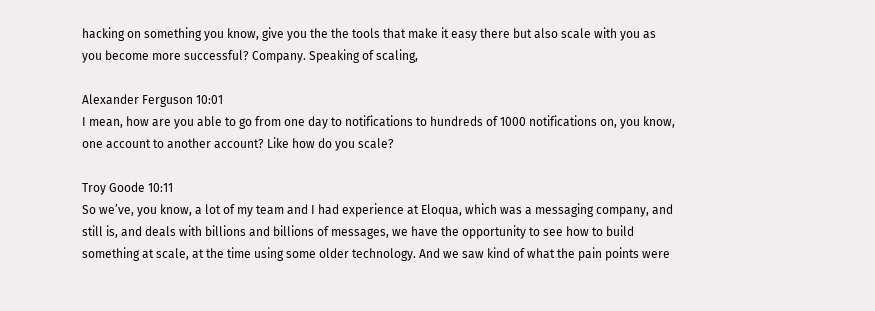hacking on something you know, give you the the tools that make it easy there but also scale with you as you become more successful? Company. Speaking of scaling,

Alexander Ferguson 10:01
I mean, how are you able to go from one day to notifications to hundreds of 1000 notifications on, you know, one account to another account? Like how do you scale?

Troy Goode 10:11
So we’ve, you know, a lot of my team and I had experience at Eloqua, which was a messaging company, and still is, and deals with billions and billions of messages, we have the opportunity to see how to build something at scale, at the time using some older technology. And we saw kind of what the pain points were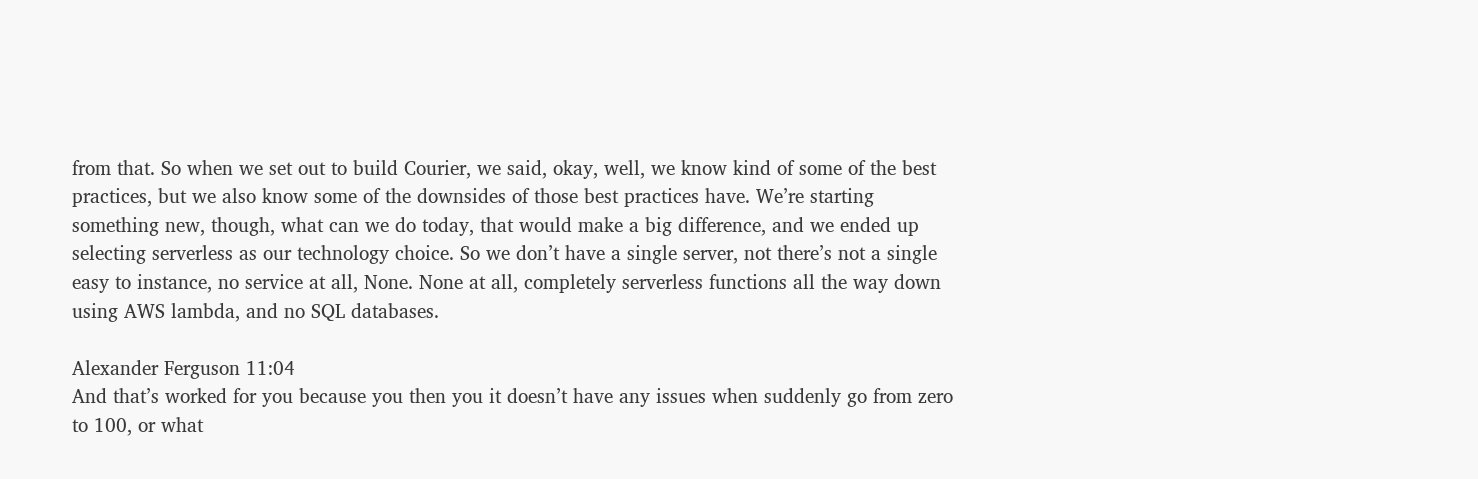from that. So when we set out to build Courier, we said, okay, well, we know kind of some of the best practices, but we also know some of the downsides of those best practices have. We’re starting something new, though, what can we do today, that would make a big difference, and we ended up selecting serverless as our technology choice. So we don’t have a single server, not there’s not a single easy to instance, no service at all, None. None at all, completely serverless functions all the way down using AWS lambda, and no SQL databases.

Alexander Ferguson 11:04
And that’s worked for you because you then you it doesn’t have any issues when suddenly go from zero to 100, or what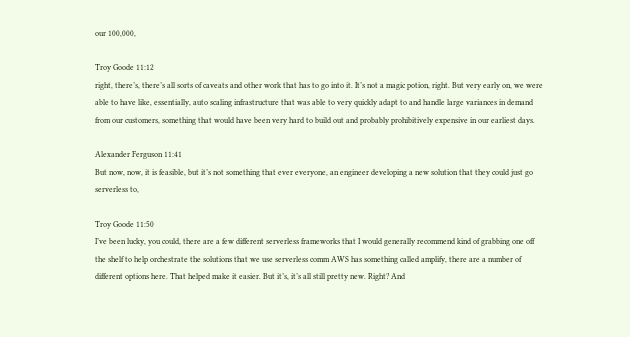our 100,000,

Troy Goode 11:12
right, there’s, there’s all sorts of caveats and other work that has to go into it. It’s not a magic potion, right. But very early on, we were able to have like, essentially, auto scaling infrastructure that was able to very quickly adapt to and handle large variances in demand from our customers, something that would have been very hard to build out and probably prohibitively expensive in our earliest days.

Alexander Ferguson 11:41
But now, now, it is feasible, but it’s not something that ever everyone, an engineer developing a new solution that they could just go serverless to,

Troy Goode 11:50
I’ve been lucky, you could, there are a few different serverless frameworks that I would generally recommend kind of grabbing one off the shelf to help orchestrate the solutions that we use serverless comm AWS has something called amplify, there are a number of different options here. That helped make it easier. But it’s, it’s all still pretty new. Right? And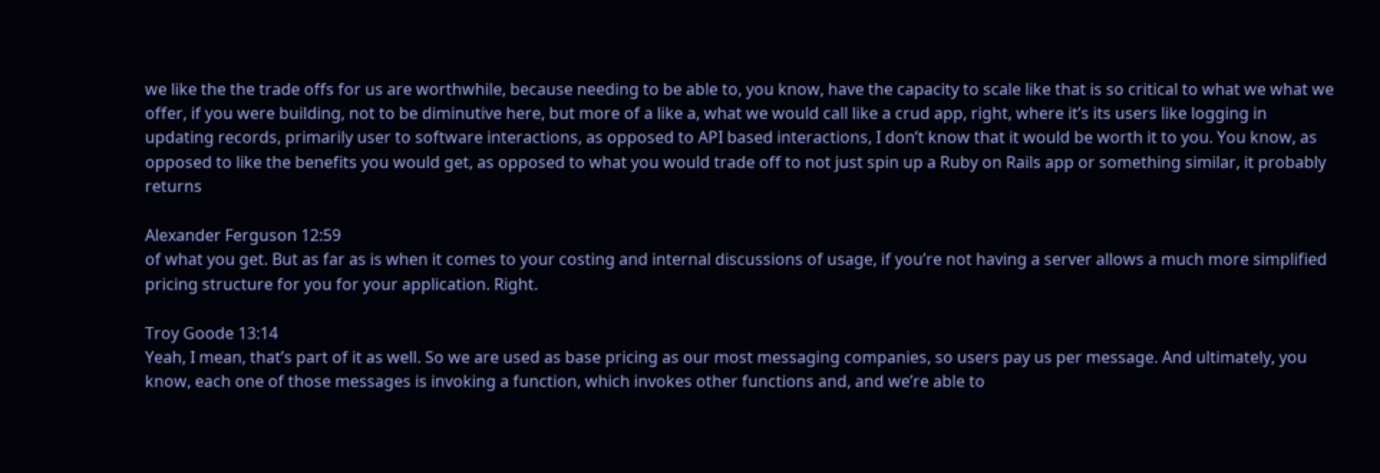we like the the trade offs for us are worthwhile, because needing to be able to, you know, have the capacity to scale like that is so critical to what we what we offer, if you were building, not to be diminutive here, but more of a like a, what we would call like a crud app, right, where it’s its users like logging in updating records, primarily user to software interactions, as opposed to API based interactions, I don’t know that it would be worth it to you. You know, as opposed to like the benefits you would get, as opposed to what you would trade off to not just spin up a Ruby on Rails app or something similar, it probably returns

Alexander Ferguson 12:59
of what you get. But as far as is when it comes to your costing and internal discussions of usage, if you’re not having a server allows a much more simplified pricing structure for you for your application. Right.

Troy Goode 13:14
Yeah, I mean, that’s part of it as well. So we are used as base pricing as our most messaging companies, so users pay us per message. And ultimately, you know, each one of those messages is invoking a function, which invokes other functions and, and we’re able to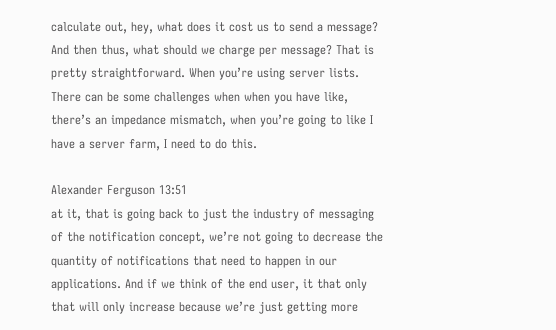calculate out, hey, what does it cost us to send a message? And then thus, what should we charge per message? That is pretty straightforward. When you’re using server lists. There can be some challenges when when you have like, there’s an impedance mismatch, when you’re going to like I have a server farm, I need to do this.

Alexander Ferguson 13:51
at it, that is going back to just the industry of messaging of the notification concept, we’re not going to decrease the quantity of notifications that need to happen in our applications. And if we think of the end user, it that only that will only increase because we’re just getting more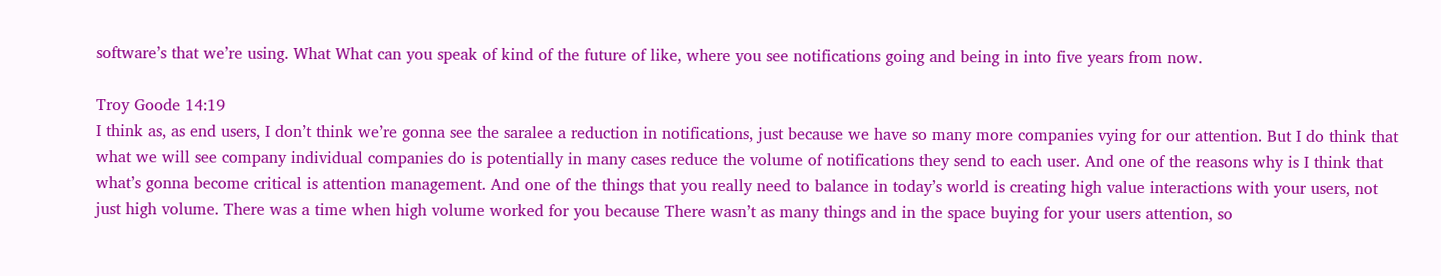software’s that we’re using. What What can you speak of kind of the future of like, where you see notifications going and being in into five years from now.

Troy Goode 14:19
I think as, as end users, I don’t think we’re gonna see the saralee a reduction in notifications, just because we have so many more companies vying for our attention. But I do think that what we will see company individual companies do is potentially in many cases reduce the volume of notifications they send to each user. And one of the reasons why is I think that what’s gonna become critical is attention management. And one of the things that you really need to balance in today’s world is creating high value interactions with your users, not just high volume. There was a time when high volume worked for you because There wasn’t as many things and in the space buying for your users attention, so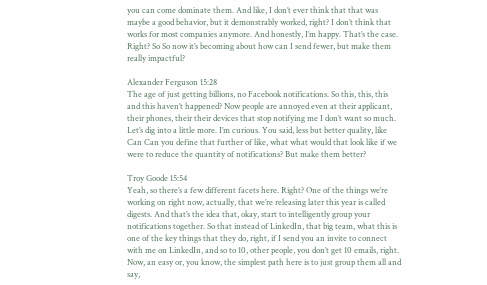you can come dominate them. And like, I don’t ever think that that was maybe a good behavior, but it demonstrably worked, right? I don’t think that works for most companies anymore. And honestly, I’m happy. That’s the case. Right? So So now it’s becoming about how can I send fewer, but make them really impactful?

Alexander Ferguson 15:28
The age of just getting billions, no Facebook notifications. So this, this, this and this haven’t happened? Now people are annoyed even at their applicant, their phones, their their devices that stop notifying me I don’t want so much. Let’s dig into a little more. I’m curious. You said, less but better quality, like Can Can you define that further of like, what what would that look like if we were to reduce the quantity of notifications? But make them better?

Troy Goode 15:54
Yeah, so there’s a few different facets here. Right? One of the things we’re working on right now, actually, that we’re releasing later this year is called digests. And that’s the idea that, okay, start to intelligently group your notifications together. So that instead of LinkedIn, that big team, what this is one of the key things that they do, right, if I send you an invite to connect with me on LinkedIn, and so to 10, other people, you don’t get 10 emails, right. Now, an easy or, you know, the simplest path here is to just group them all and say,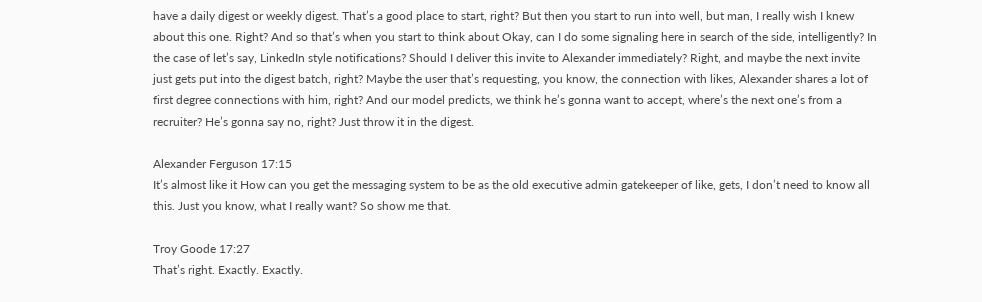have a daily digest or weekly digest. That’s a good place to start, right? But then you start to run into well, but man, I really wish I knew about this one. Right? And so that’s when you start to think about Okay, can I do some signaling here in search of the side, intelligently? In the case of let’s say, LinkedIn style notifications? Should I deliver this invite to Alexander immediately? Right, and maybe the next invite just gets put into the digest batch, right? Maybe the user that’s requesting, you know, the connection with likes, Alexander shares a lot of first degree connections with him, right? And our model predicts, we think he’s gonna want to accept, where’s the next one’s from a recruiter? He’s gonna say no, right? Just throw it in the digest.

Alexander Ferguson 17:15
It’s almost like it How can you get the messaging system to be as the old executive admin gatekeeper of like, gets, I don’t need to know all this. Just you know, what I really want? So show me that.

Troy Goode 17:27
That’s right. Exactly. Exactly.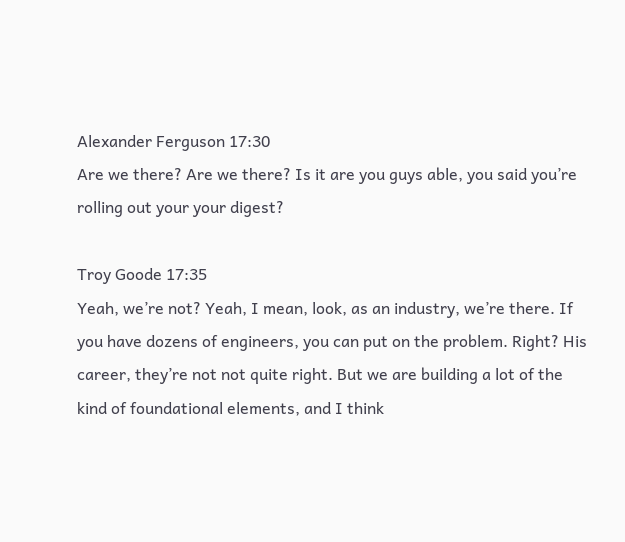Alexander Ferguson 17:30
Are we there? Are we there? Is it are you guys able, you said you’re rolling out your your digest?

Troy Goode 17:35
Yeah, we’re not? Yeah, I mean, look, as an industry, we’re there. If you have dozens of engineers, you can put on the problem. Right? His career, they’re not not quite right. But we are building a lot of the kind of foundational elements, and I think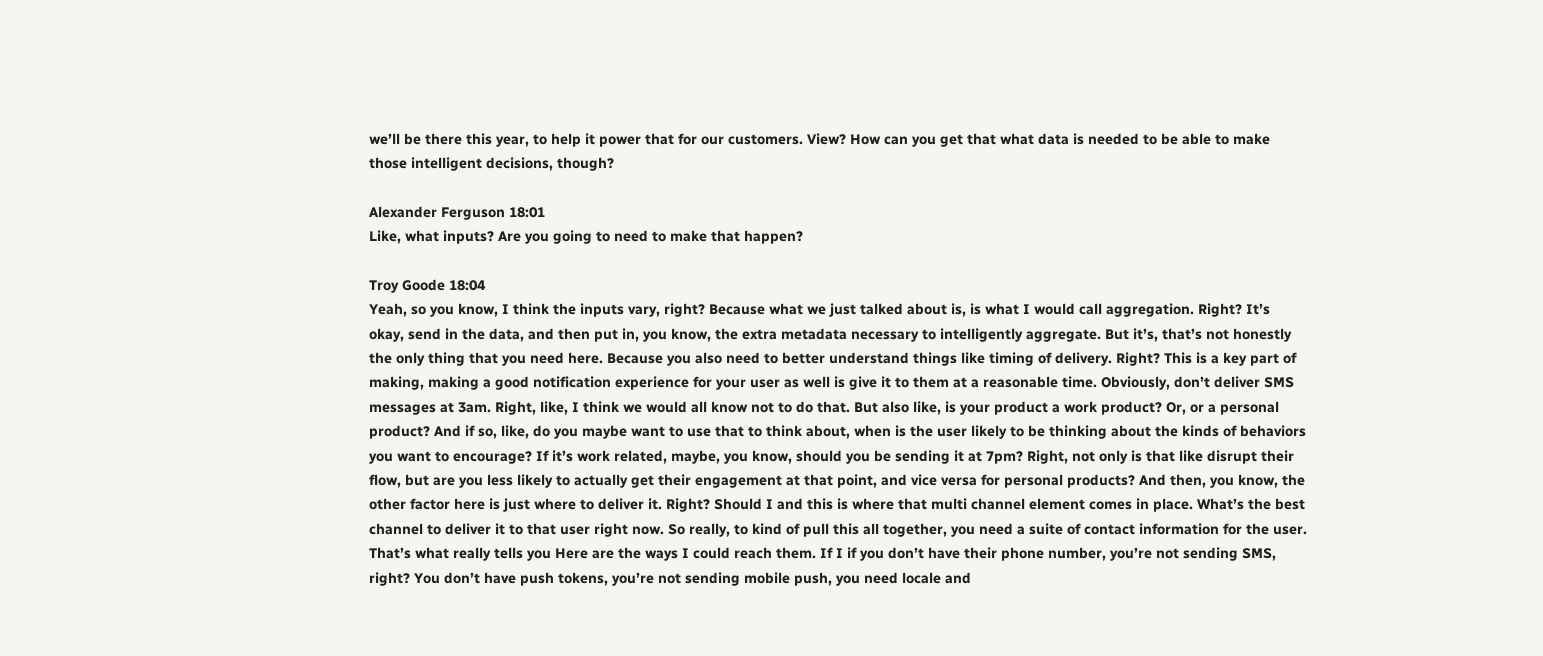we’ll be there this year, to help it power that for our customers. View? How can you get that what data is needed to be able to make those intelligent decisions, though?

Alexander Ferguson 18:01
Like, what inputs? Are you going to need to make that happen?

Troy Goode 18:04
Yeah, so you know, I think the inputs vary, right? Because what we just talked about is, is what I would call aggregation. Right? It’s okay, send in the data, and then put in, you know, the extra metadata necessary to intelligently aggregate. But it’s, that’s not honestly the only thing that you need here. Because you also need to better understand things like timing of delivery. Right? This is a key part of making, making a good notification experience for your user as well is give it to them at a reasonable time. Obviously, don’t deliver SMS messages at 3am. Right, like, I think we would all know not to do that. But also like, is your product a work product? Or, or a personal product? And if so, like, do you maybe want to use that to think about, when is the user likely to be thinking about the kinds of behaviors you want to encourage? If it’s work related, maybe, you know, should you be sending it at 7pm? Right, not only is that like disrupt their flow, but are you less likely to actually get their engagement at that point, and vice versa for personal products? And then, you know, the other factor here is just where to deliver it. Right? Should I and this is where that multi channel element comes in place. What’s the best channel to deliver it to that user right now. So really, to kind of pull this all together, you need a suite of contact information for the user. That’s what really tells you Here are the ways I could reach them. If I if you don’t have their phone number, you’re not sending SMS, right? You don’t have push tokens, you’re not sending mobile push, you need locale and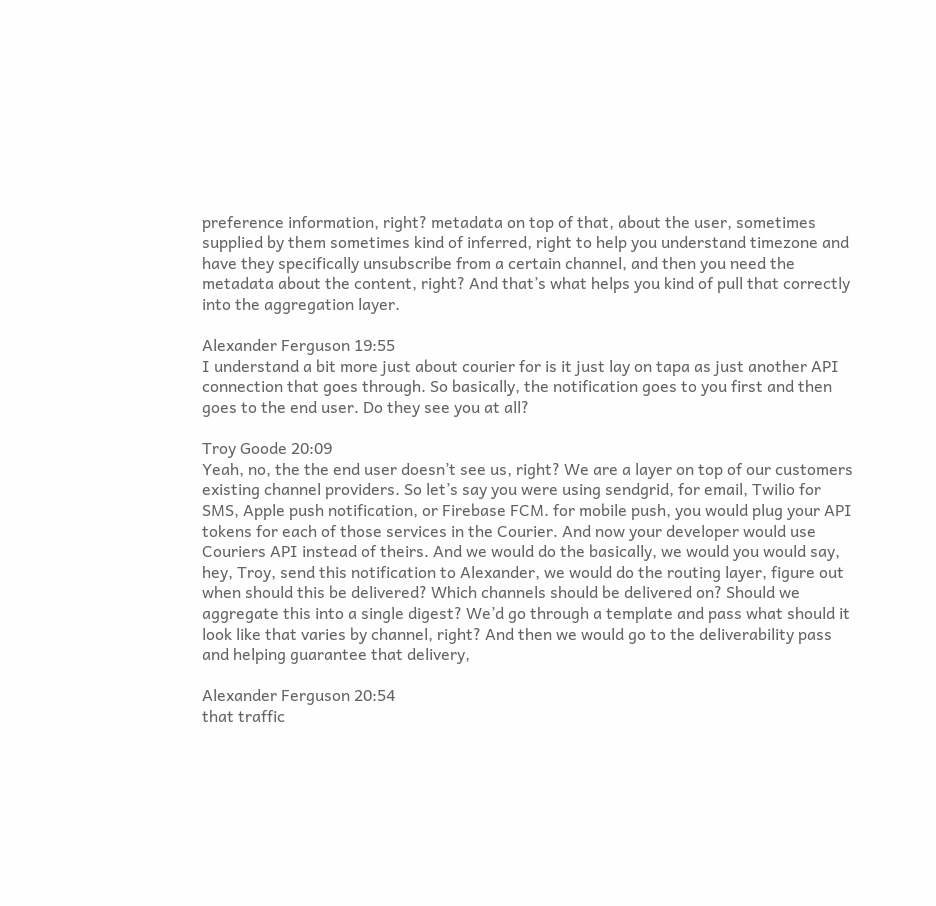preference information, right? metadata on top of that, about the user, sometimes supplied by them sometimes kind of inferred, right to help you understand timezone and have they specifically unsubscribe from a certain channel, and then you need the metadata about the content, right? And that’s what helps you kind of pull that correctly into the aggregation layer.

Alexander Ferguson 19:55
I understand a bit more just about courier for is it just lay on tapa as just another API connection that goes through. So basically, the notification goes to you first and then goes to the end user. Do they see you at all?

Troy Goode 20:09
Yeah, no, the the end user doesn’t see us, right? We are a layer on top of our customers existing channel providers. So let’s say you were using sendgrid, for email, Twilio for SMS, Apple push notification, or Firebase FCM. for mobile push, you would plug your API tokens for each of those services in the Courier. And now your developer would use Couriers API instead of theirs. And we would do the basically, we would you would say, hey, Troy, send this notification to Alexander, we would do the routing layer, figure out when should this be delivered? Which channels should be delivered on? Should we aggregate this into a single digest? We’d go through a template and pass what should it look like that varies by channel, right? And then we would go to the deliverability pass and helping guarantee that delivery,

Alexander Ferguson 20:54
that traffic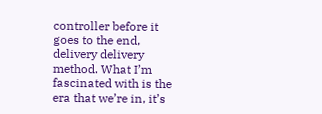controller before it goes to the end, delivery delivery method. What I’m fascinated with is the era that we’re in, it’s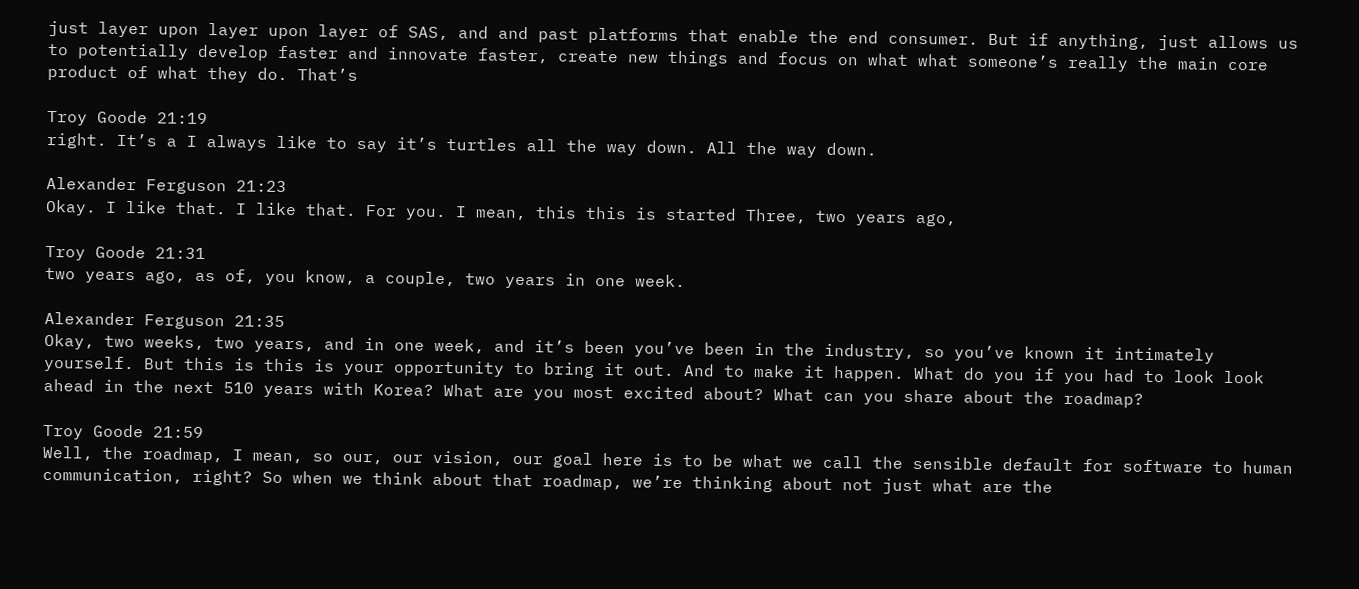just layer upon layer upon layer of SAS, and and past platforms that enable the end consumer. But if anything, just allows us to potentially develop faster and innovate faster, create new things and focus on what what someone’s really the main core product of what they do. That’s

Troy Goode 21:19
right. It’s a I always like to say it’s turtles all the way down. All the way down.

Alexander Ferguson 21:23
Okay. I like that. I like that. For you. I mean, this this is started Three, two years ago,

Troy Goode 21:31
two years ago, as of, you know, a couple, two years in one week.

Alexander Ferguson 21:35
Okay, two weeks, two years, and in one week, and it’s been you’ve been in the industry, so you’ve known it intimately yourself. But this is this is your opportunity to bring it out. And to make it happen. What do you if you had to look look ahead in the next 510 years with Korea? What are you most excited about? What can you share about the roadmap?

Troy Goode 21:59
Well, the roadmap, I mean, so our, our vision, our goal here is to be what we call the sensible default for software to human communication, right? So when we think about that roadmap, we’re thinking about not just what are the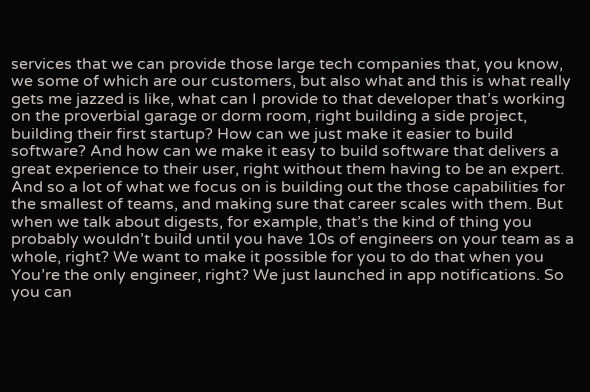services that we can provide those large tech companies that, you know, we some of which are our customers, but also what and this is what really gets me jazzed is like, what can I provide to that developer that’s working on the proverbial garage or dorm room, right building a side project, building their first startup? How can we just make it easier to build software? And how can we make it easy to build software that delivers a great experience to their user, right without them having to be an expert. And so a lot of what we focus on is building out the those capabilities for the smallest of teams, and making sure that career scales with them. But when we talk about digests, for example, that’s the kind of thing you probably wouldn’t build until you have 10s of engineers on your team as a whole, right? We want to make it possible for you to do that when you You’re the only engineer, right? We just launched in app notifications. So you can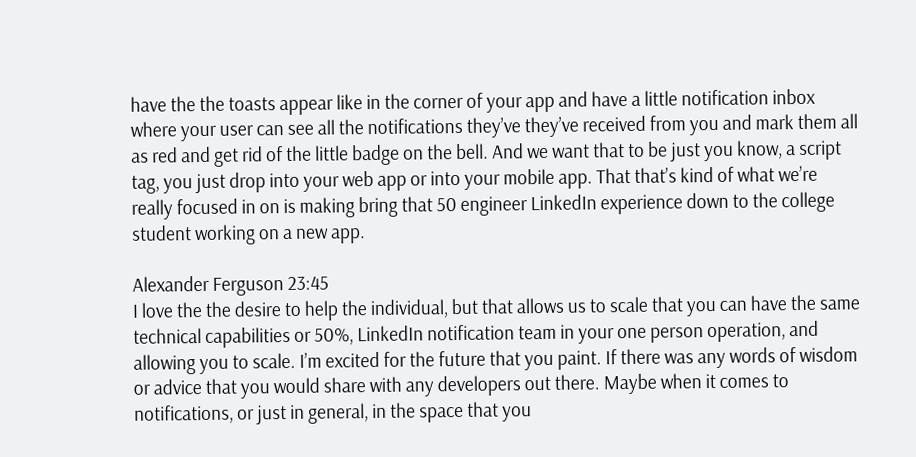have the the toasts appear like in the corner of your app and have a little notification inbox where your user can see all the notifications they’ve they’ve received from you and mark them all as red and get rid of the little badge on the bell. And we want that to be just you know, a script tag, you just drop into your web app or into your mobile app. That that’s kind of what we’re really focused in on is making bring that 50 engineer LinkedIn experience down to the college student working on a new app.

Alexander Ferguson 23:45
I love the the desire to help the individual, but that allows us to scale that you can have the same technical capabilities or 50%, LinkedIn notification team in your one person operation, and allowing you to scale. I’m excited for the future that you paint. If there was any words of wisdom or advice that you would share with any developers out there. Maybe when it comes to notifications, or just in general, in the space that you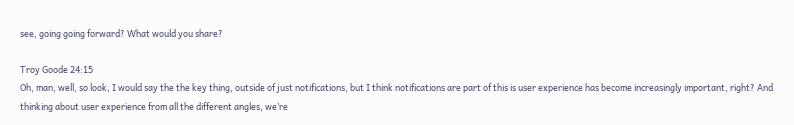see, going going forward? What would you share?

Troy Goode 24:15
Oh, man, well, so look, I would say the the key thing, outside of just notifications, but I think notifications are part of this is user experience has become increasingly important, right? And thinking about user experience from all the different angles, we’re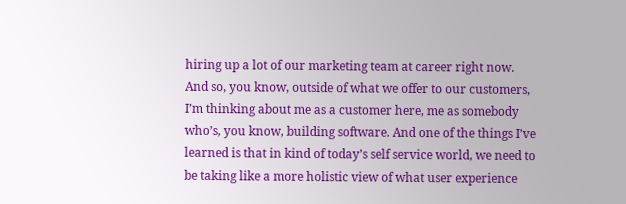hiring up a lot of our marketing team at career right now. And so, you know, outside of what we offer to our customers, I’m thinking about me as a customer here, me as somebody who’s, you know, building software. And one of the things I’ve learned is that in kind of today’s self service world, we need to be taking like a more holistic view of what user experience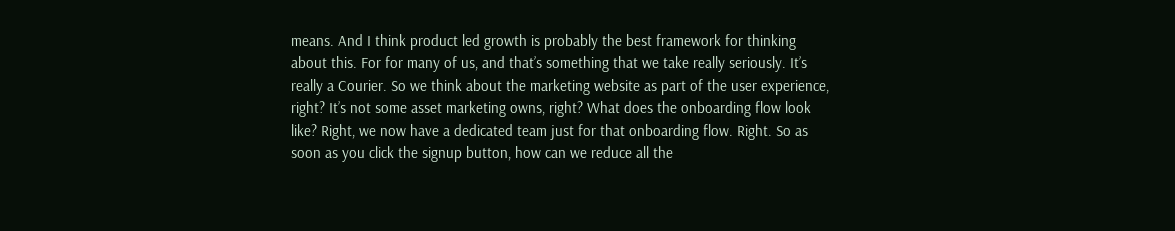means. And I think product led growth is probably the best framework for thinking about this. For for many of us, and that’s something that we take really seriously. It’s really a Courier. So we think about the marketing website as part of the user experience, right? It’s not some asset marketing owns, right? What does the onboarding flow look like? Right, we now have a dedicated team just for that onboarding flow. Right. So as soon as you click the signup button, how can we reduce all the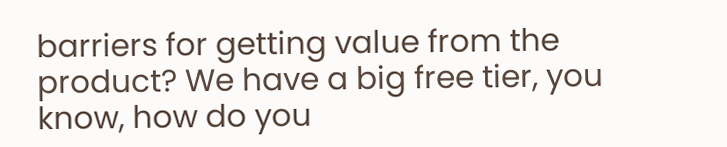barriers for getting value from the product? We have a big free tier, you know, how do you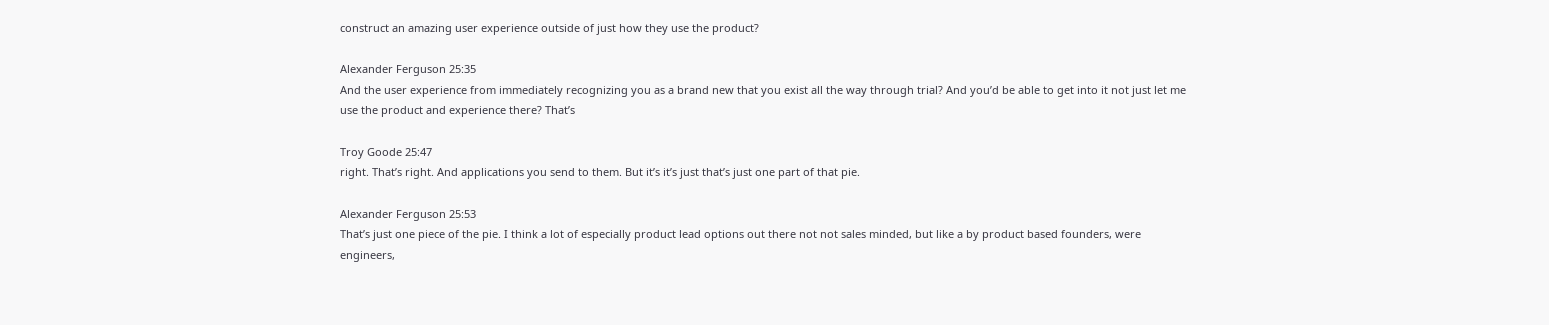construct an amazing user experience outside of just how they use the product?

Alexander Ferguson 25:35
And the user experience from immediately recognizing you as a brand new that you exist all the way through trial? And you’d be able to get into it not just let me use the product and experience there? That’s

Troy Goode 25:47
right. That’s right. And applications you send to them. But it’s it’s just that’s just one part of that pie.

Alexander Ferguson 25:53
That’s just one piece of the pie. I think a lot of especially product lead options out there not not sales minded, but like a by product based founders, were engineers,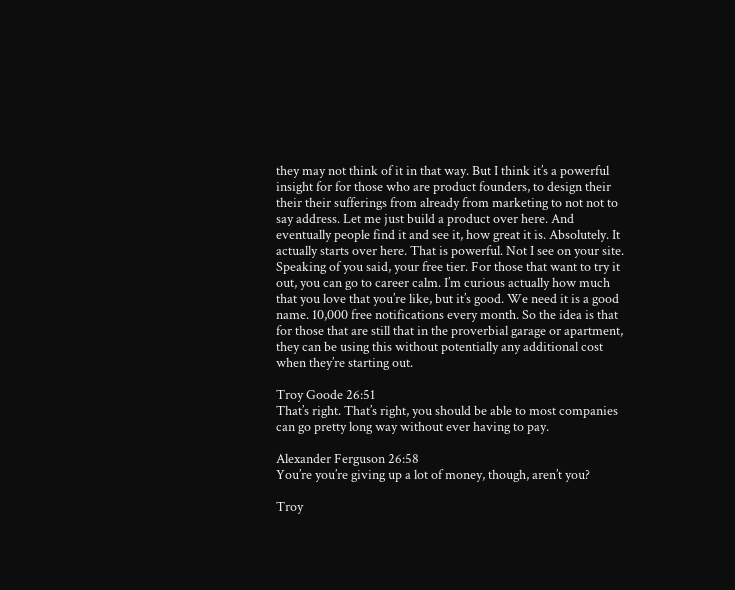they may not think of it in that way. But I think it’s a powerful insight for for those who are product founders, to design their their their sufferings from already from marketing to not not to say address. Let me just build a product over here. And eventually people find it and see it, how great it is. Absolutely. It actually starts over here. That is powerful. Not I see on your site. Speaking of you said, your free tier. For those that want to try it out, you can go to career calm. I’m curious actually how much that you love that you’re like, but it’s good. We need it is a good name. 10,000 free notifications every month. So the idea is that for those that are still that in the proverbial garage or apartment, they can be using this without potentially any additional cost when they’re starting out.

Troy Goode 26:51
That’s right. That’s right, you should be able to most companies can go pretty long way without ever having to pay.

Alexander Ferguson 26:58
You’re you’re giving up a lot of money, though, aren’t you?

Troy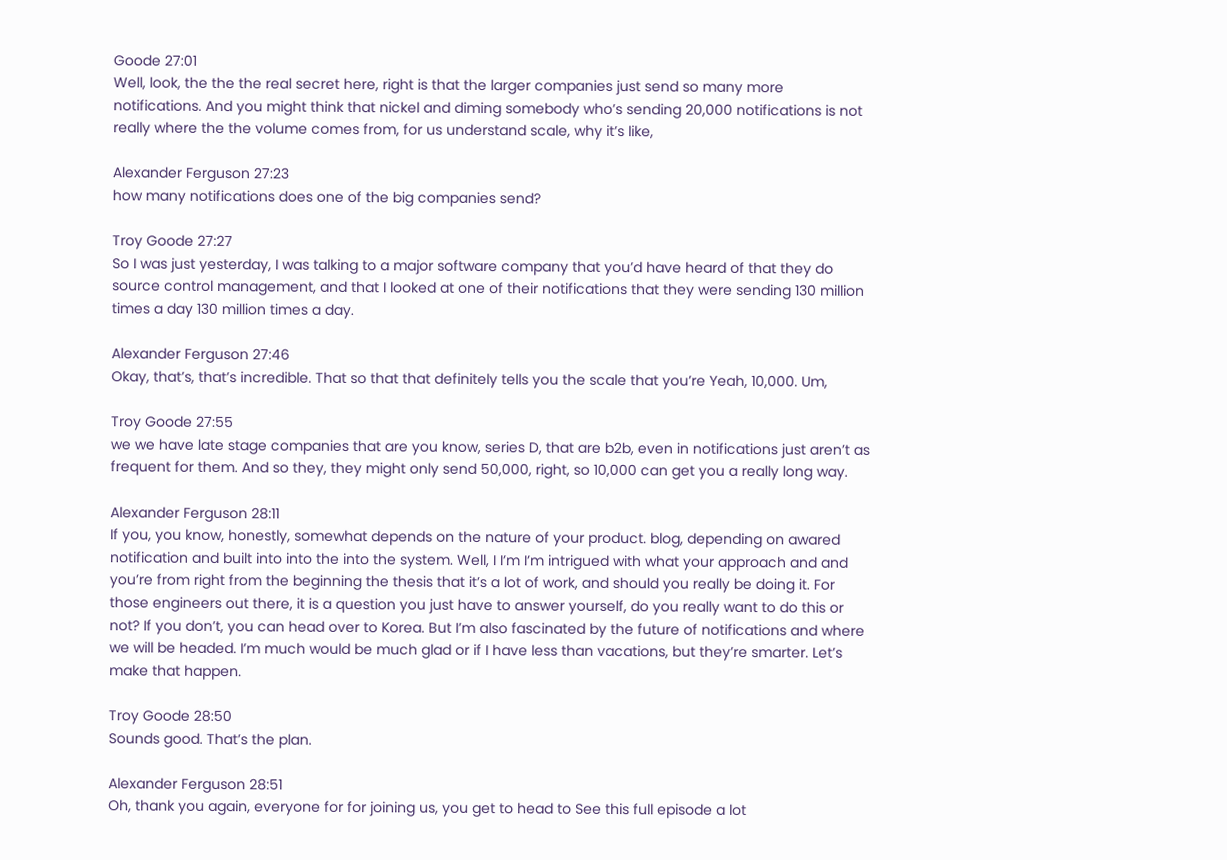Goode 27:01
Well, look, the the the real secret here, right is that the larger companies just send so many more notifications. And you might think that nickel and diming somebody who’s sending 20,000 notifications is not really where the the volume comes from, for us understand scale, why it’s like,

Alexander Ferguson 27:23
how many notifications does one of the big companies send?

Troy Goode 27:27
So I was just yesterday, I was talking to a major software company that you’d have heard of that they do source control management, and that I looked at one of their notifications that they were sending 130 million times a day 130 million times a day.

Alexander Ferguson 27:46
Okay, that’s, that’s incredible. That so that that definitely tells you the scale that you’re Yeah, 10,000. Um,

Troy Goode 27:55
we we have late stage companies that are you know, series D, that are b2b, even in notifications just aren’t as frequent for them. And so they, they might only send 50,000, right, so 10,000 can get you a really long way.

Alexander Ferguson 28:11
If you, you know, honestly, somewhat depends on the nature of your product. blog, depending on awared notification and built into into the into the system. Well, I I’m I’m intrigued with what your approach and and you’re from right from the beginning the thesis that it’s a lot of work, and should you really be doing it. For those engineers out there, it is a question you just have to answer yourself, do you really want to do this or not? If you don’t, you can head over to Korea. But I’m also fascinated by the future of notifications and where we will be headed. I’m much would be much glad or if I have less than vacations, but they’re smarter. Let’s make that happen.

Troy Goode 28:50
Sounds good. That’s the plan.

Alexander Ferguson 28:51
Oh, thank you again, everyone for for joining us, you get to head to See this full episode a lot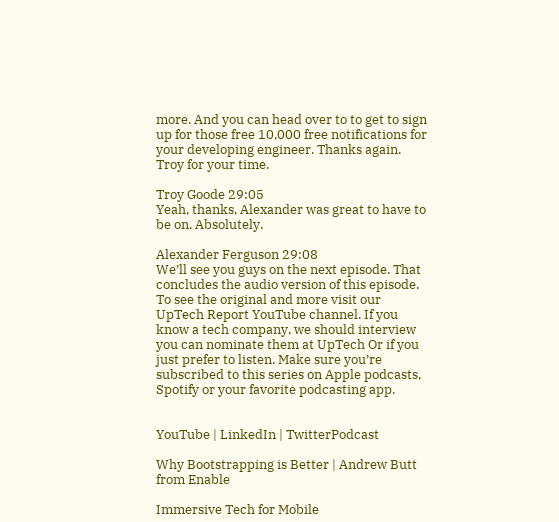more. And you can head over to to get to sign up for those free 10,000 free notifications for your developing engineer. Thanks again. Troy for your time.

Troy Goode 29:05
Yeah, thanks, Alexander was great to have to be on. Absolutely.

Alexander Ferguson 29:08
We’ll see you guys on the next episode. That concludes the audio version of this episode. To see the original and more visit our UpTech Report YouTube channel. If you know a tech company, we should interview you can nominate them at UpTech Or if you just prefer to listen. Make sure you’re subscribed to this series on Apple podcasts, Spotify or your favorite podcasting app.


YouTube | LinkedIn | TwitterPodcast

Why Bootstrapping is Better | Andrew Butt from Enable

Immersive Tech for Mobile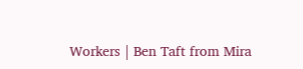Workers | Ben Taft from Mira